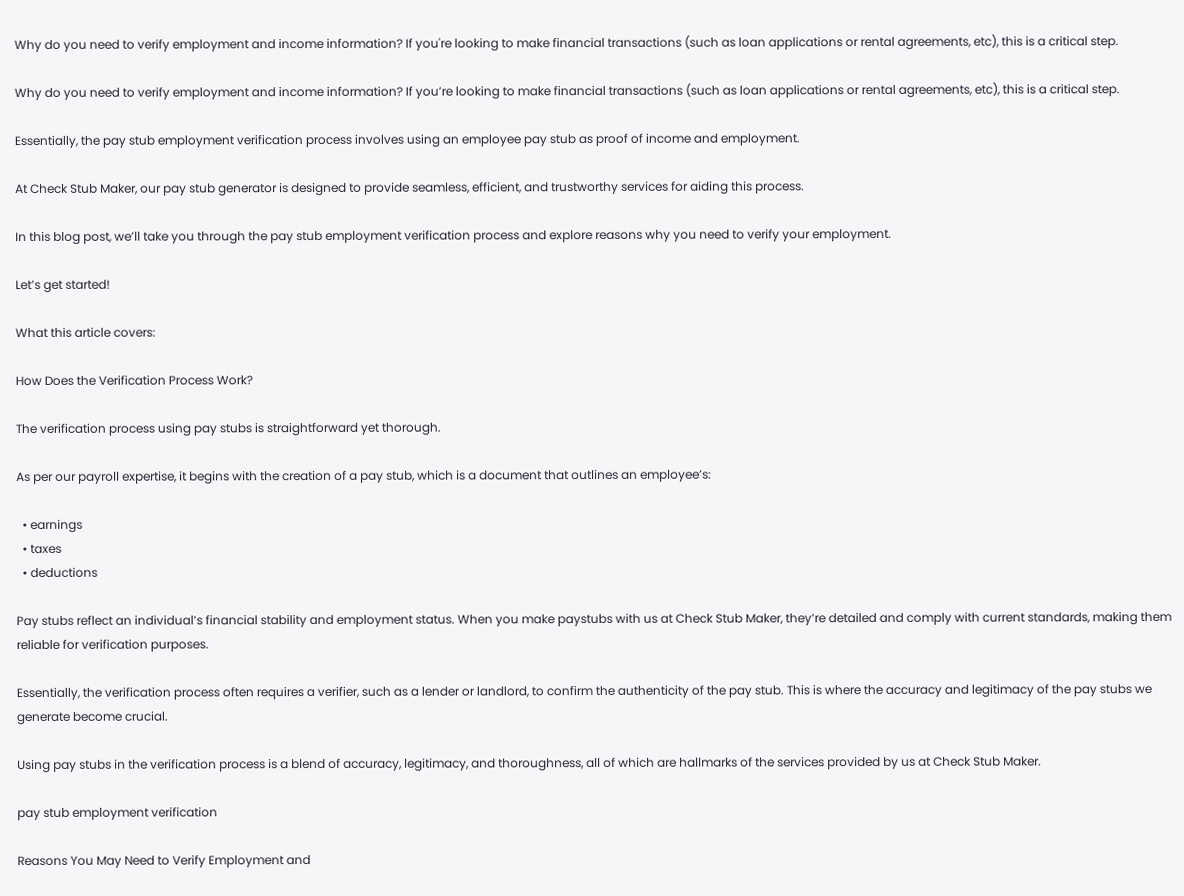Why do you need to verify employment and income information? If you're looking to make financial transactions (such as loan applications or rental agreements, etc), this is a critical step.

Why do you need to verify employment and income information? If you’re looking to make financial transactions (such as loan applications or rental agreements, etc), this is a critical step.

Essentially, the pay stub employment verification process involves using an employee pay stub as proof of income and employment.

At Check Stub Maker, our pay stub generator is designed to provide seamless, efficient, and trustworthy services for aiding this process.

In this blog post, we’ll take you through the pay stub employment verification process and explore reasons why you need to verify your employment.

Let’s get started!

What this article covers:

How Does the Verification Process Work?

The verification process using pay stubs is straightforward yet thorough.

As per our payroll expertise, it begins with the creation of a pay stub, which is a document that outlines an employee’s:

  • earnings
  • taxes
  • deductions

Pay stubs reflect an individual’s financial stability and employment status. When you make paystubs with us at Check Stub Maker, they’re detailed and comply with current standards, making them reliable for verification purposes.

Essentially, the verification process often requires a verifier, such as a lender or landlord, to confirm the authenticity of the pay stub. This is where the accuracy and legitimacy of the pay stubs we generate become crucial.

Using pay stubs in the verification process is a blend of accuracy, legitimacy, and thoroughness, all of which are hallmarks of the services provided by us at Check Stub Maker.

pay stub employment verification

Reasons You May Need to Verify Employment and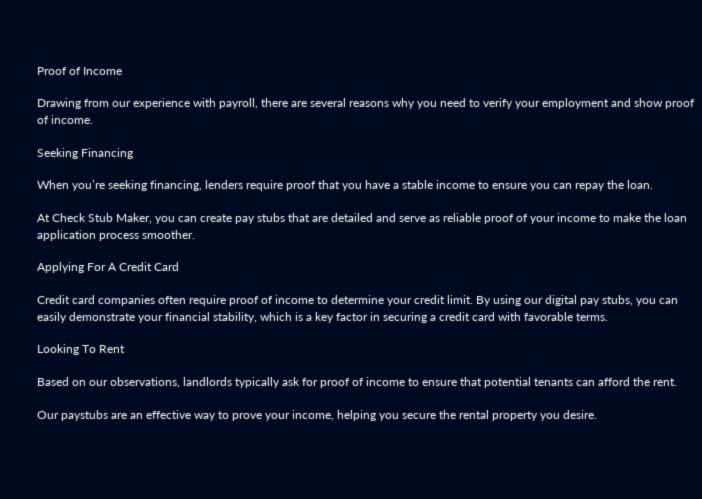Proof of Income

Drawing from our experience with payroll, there are several reasons why you need to verify your employment and show proof of income.

Seeking Financing

When you’re seeking financing, lenders require proof that you have a stable income to ensure you can repay the loan.

At Check Stub Maker, you can create pay stubs that are detailed and serve as reliable proof of your income to make the loan application process smoother.

Applying For A Credit Card

Credit card companies often require proof of income to determine your credit limit. By using our digital pay stubs, you can easily demonstrate your financial stability, which is a key factor in securing a credit card with favorable terms.

Looking To Rent

Based on our observations, landlords typically ask for proof of income to ensure that potential tenants can afford the rent.

Our paystubs are an effective way to prove your income, helping you secure the rental property you desire.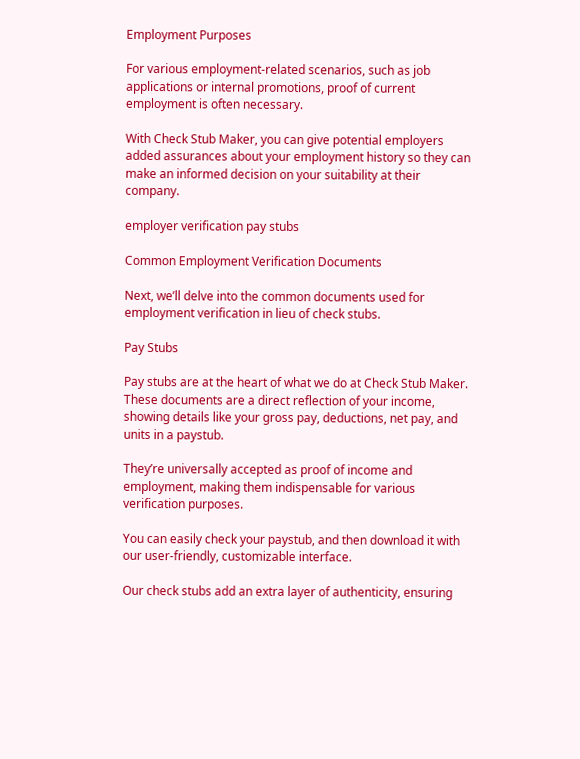Employment Purposes

For various employment-related scenarios, such as job applications or internal promotions, proof of current employment is often necessary.

With Check Stub Maker, you can give potential employers added assurances about your employment history so they can make an informed decision on your suitability at their company.

employer verification pay stubs

Common Employment Verification Documents

Next, we’ll delve into the common documents used for employment verification in lieu of check stubs.

Pay Stubs

Pay stubs are at the heart of what we do at Check Stub Maker. These documents are a direct reflection of your income, showing details like your gross pay, deductions, net pay, and units in a paystub.

They’re universally accepted as proof of income and employment, making them indispensable for various verification purposes.

You can easily check your paystub, and then download it with our user-friendly, customizable interface.

Our check stubs add an extra layer of authenticity, ensuring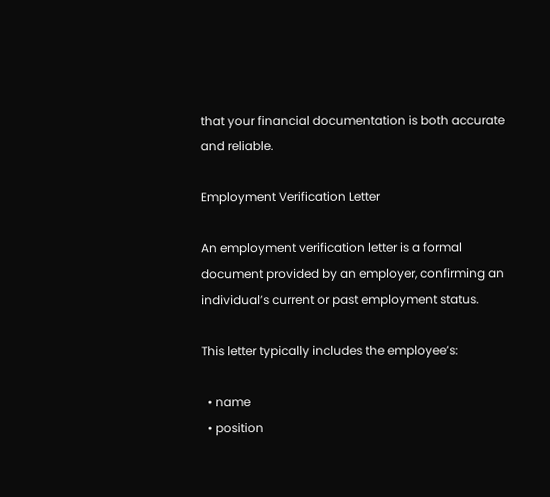that your financial documentation is both accurate and reliable.

Employment Verification Letter

An employment verification letter is a formal document provided by an employer, confirming an individual’s current or past employment status.

This letter typically includes the employee’s:

  • name
  • position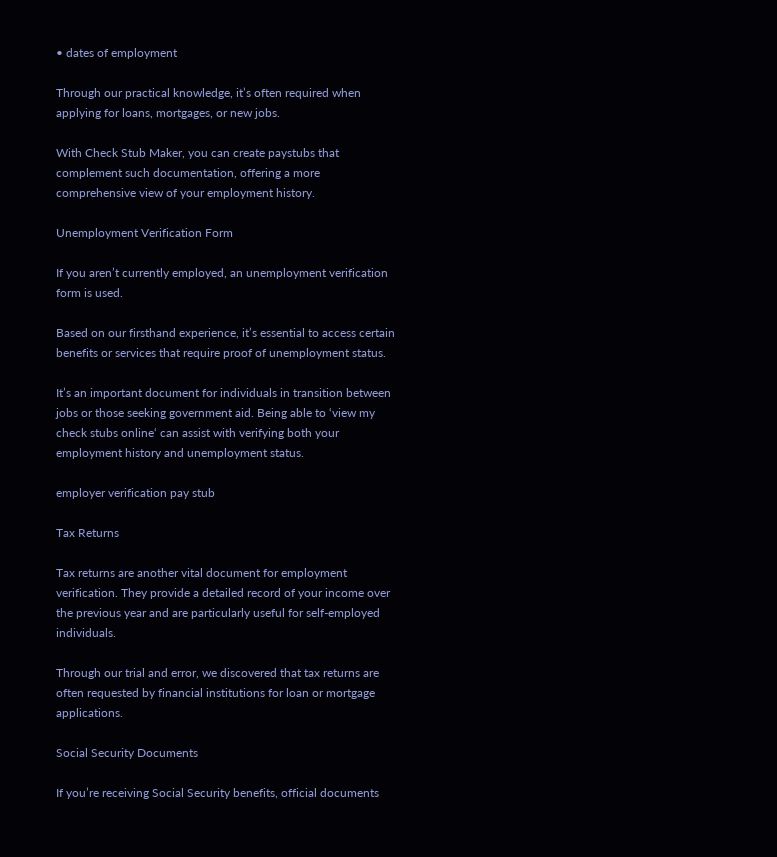• dates of employment

Through our practical knowledge, it’s often required when applying for loans, mortgages, or new jobs.

With Check Stub Maker, you can create paystubs that complement such documentation, offering a more comprehensive view of your employment history.

Unemployment Verification Form

If you aren’t currently employed, an unemployment verification form is used.

Based on our firsthand experience, it’s essential to access certain benefits or services that require proof of unemployment status.

It’s an important document for individuals in transition between jobs or those seeking government aid. Being able to ‘view my check stubs online‘ can assist with verifying both your employment history and unemployment status.

employer verification pay stub

Tax Returns

Tax returns are another vital document for employment verification. They provide a detailed record of your income over the previous year and are particularly useful for self-employed individuals.

Through our trial and error, we discovered that tax returns are often requested by financial institutions for loan or mortgage applications.

Social Security Documents

If you’re receiving Social Security benefits, official documents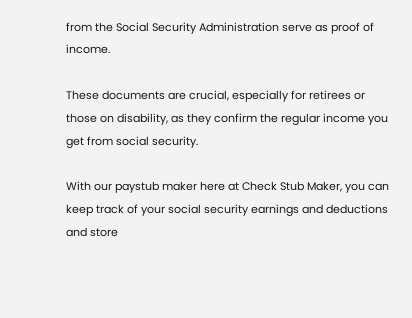from the Social Security Administration serve as proof of income.

These documents are crucial, especially for retirees or those on disability, as they confirm the regular income you get from social security.

With our paystub maker here at Check Stub Maker, you can keep track of your social security earnings and deductions and store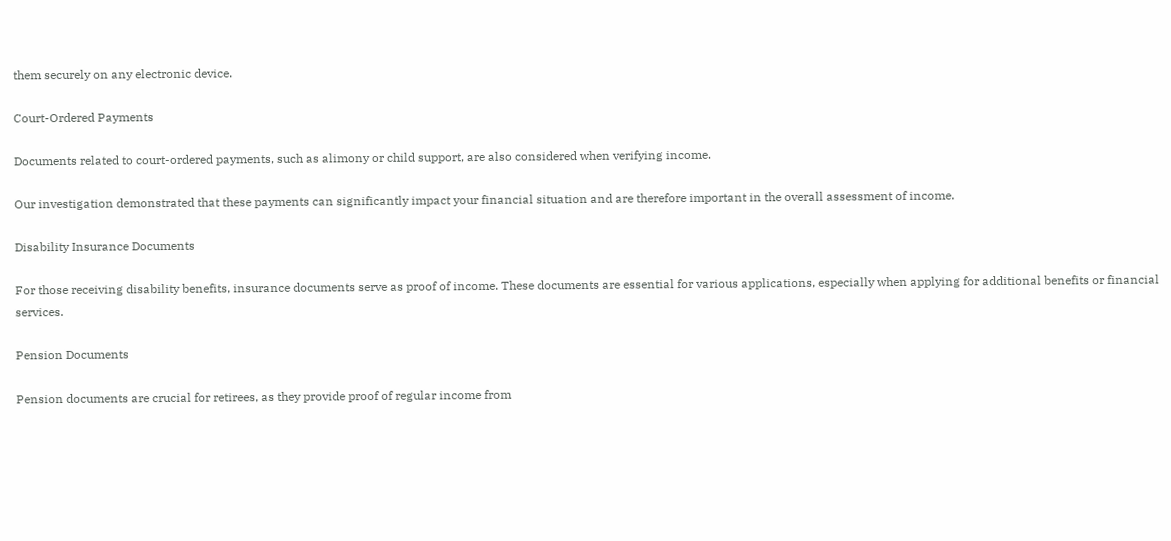them securely on any electronic device.

Court-Ordered Payments

Documents related to court-ordered payments, such as alimony or child support, are also considered when verifying income.

Our investigation demonstrated that these payments can significantly impact your financial situation and are therefore important in the overall assessment of income.

Disability Insurance Documents

For those receiving disability benefits, insurance documents serve as proof of income. These documents are essential for various applications, especially when applying for additional benefits or financial services.

Pension Documents

Pension documents are crucial for retirees, as they provide proof of regular income from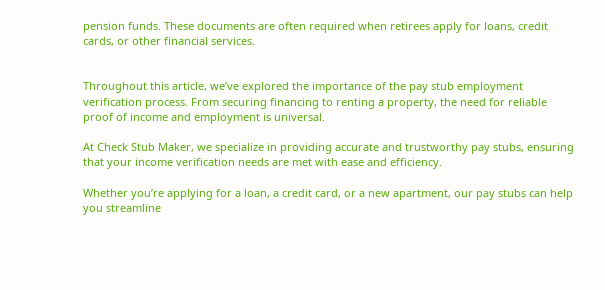pension funds. These documents are often required when retirees apply for loans, credit cards, or other financial services.


Throughout this article, we’ve explored the importance of the pay stub employment verification process. From securing financing to renting a property, the need for reliable proof of income and employment is universal.

At Check Stub Maker, we specialize in providing accurate and trustworthy pay stubs, ensuring that your income verification needs are met with ease and efficiency.

Whether you’re applying for a loan, a credit card, or a new apartment, our pay stubs can help you streamline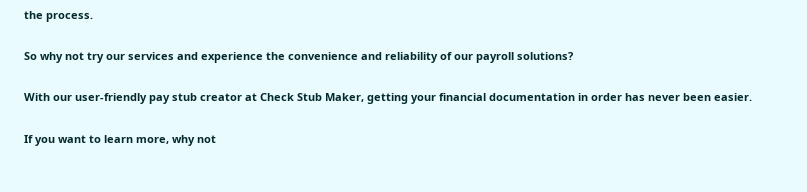the process.

So why not try our services and experience the convenience and reliability of our payroll solutions?

With our user-friendly pay stub creator at Check Stub Maker, getting your financial documentation in order has never been easier.

If you want to learn more, why not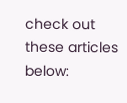check out these articles below: